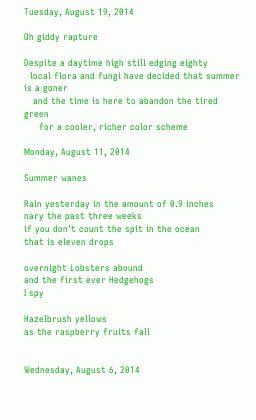Tuesday, August 19, 2014

Oh giddy rapture

Despite a daytime high still edging eighty
  local flora and fungi have decided that summer is a goner
   and the time is here to abandon the tired green
     for a cooler, richer color scheme

Monday, August 11, 2014

Summer wanes

Rain yesterday in the amount of 0.9 inches
nary the past three weeks
if you don't count the spit in the ocean
that is eleven drops

overnight Lobsters abound
and the first ever Hedgehogs
I spy

Hazelbrush yellows
as the raspberry fruits fall


Wednesday, August 6, 2014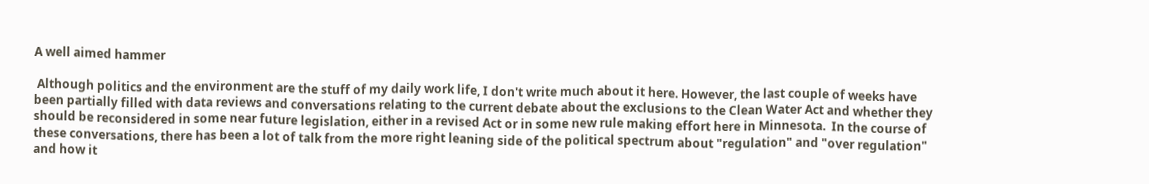A well aimed hammer

 Although politics and the environment are the stuff of my daily work life, I don't write much about it here. However, the last couple of weeks have been partially filled with data reviews and conversations relating to the current debate about the exclusions to the Clean Water Act and whether they should be reconsidered in some near future legislation, either in a revised Act or in some new rule making effort here in Minnesota.  In the course of these conversations, there has been a lot of talk from the more right leaning side of the political spectrum about "regulation" and "over regulation" and how it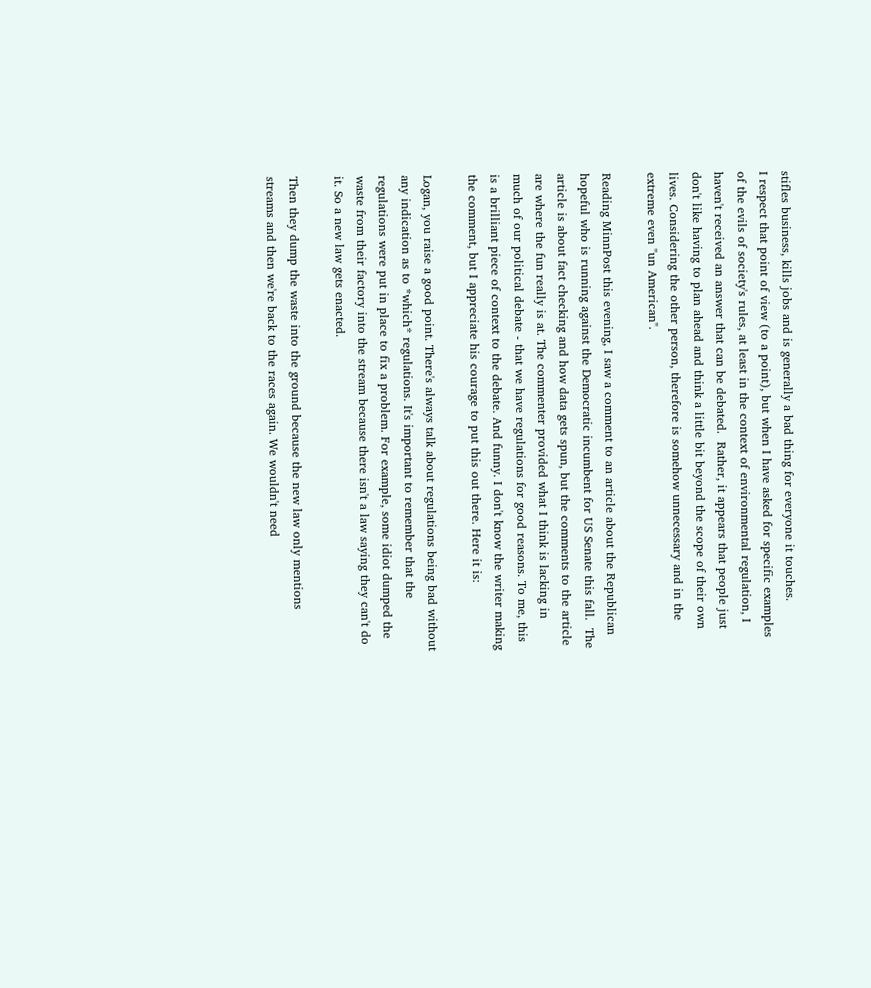stifles business, kills jobs and is generally a bad thing for everyone it touches.
I respect that point of view (to a point), but when I have asked for specific examples of the evils of society's rules, at least in the context of environmental regulation, I haven't received an answer that can be debated.  Rather, it appears that people just don't like having to plan ahead and think a little bit beyond the scope of their own lives. Considering the other person, therefore is somehow unnecessary and in the extreme even "un American".

Reading MinnPost this evening, I saw a comment to an article about the Republican hopeful who is running against the Democratic incumbent for US Senate this fall.  The article is about fact checking and how data gets spun, but the comments to the article are where the fun really is at. The commenter provided what I think is lacking in much of our political debate - that we have regulations for good reasons. To me, this is a brilliant piece of context to the debate. And funny. I don't know the writer making the comment, but I appreciate his courage to put this out there. Here it is:

Logan, you raise a good point. There's always talk about regulations being bad without any indication as to *which* regulations. It's important to remember that the regulations were put in place to fix a problem. For example, some idiot dumped the waste from their factory into the stream because there isn't a law saying they can't do it. So a new law gets enacted.

Then they dump the waste into the ground because the new law only mentions streams and then we're back to the races again. We wouldn't need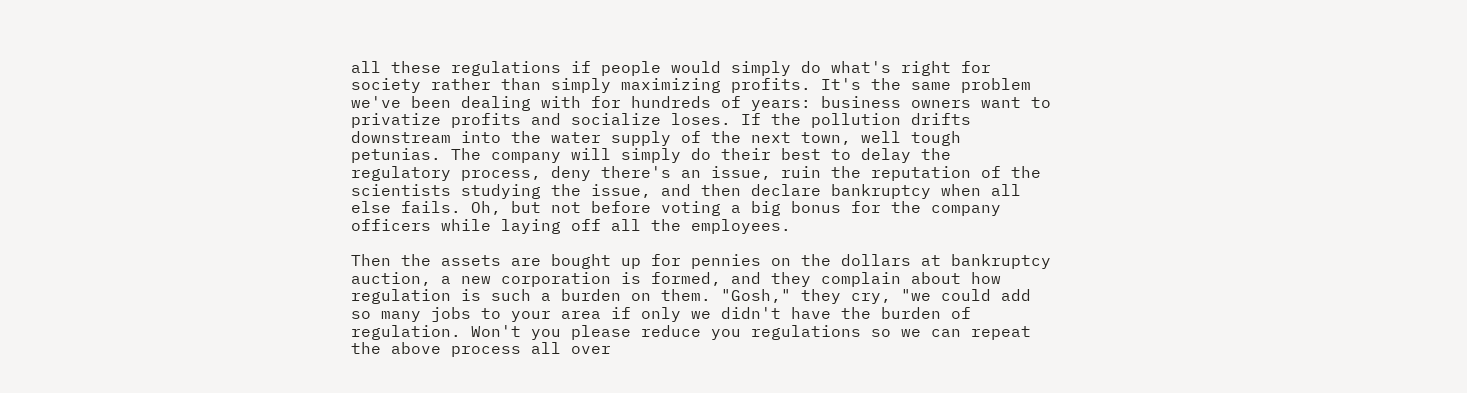all these regulations if people would simply do what's right for society rather than simply maximizing profits. It's the same problem we've been dealing with for hundreds of years: business owners want to privatize profits and socialize loses. If the pollution drifts downstream into the water supply of the next town, well tough petunias. The company will simply do their best to delay the regulatory process, deny there's an issue, ruin the reputation of the scientists studying the issue, and then declare bankruptcy when all else fails. Oh, but not before voting a big bonus for the company officers while laying off all the employees.

Then the assets are bought up for pennies on the dollars at bankruptcy auction, a new corporation is formed, and they complain about how regulation is such a burden on them. "Gosh," they cry, "we could add so many jobs to your area if only we didn't have the burden of regulation. Won't you please reduce you regulations so we can repeat the above process all over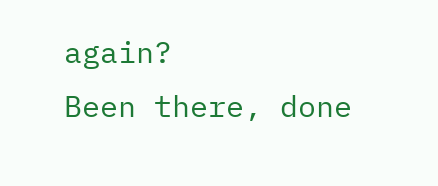again?
Been there, done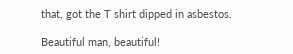that, got the T shirt dipped in asbestos.

Beautiful man, beautiful!